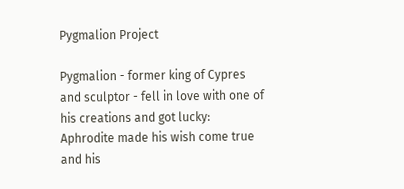Pygmalion Project

Pygmalion - former king of Cypres and sculptor - fell in love with one of his creations and got lucky: Aphrodite made his wish come true and his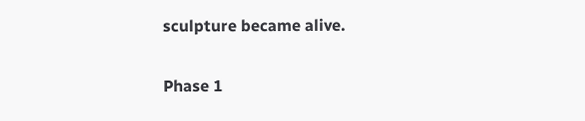sculpture became alive.

Phase 1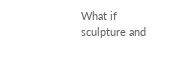What if sculpture and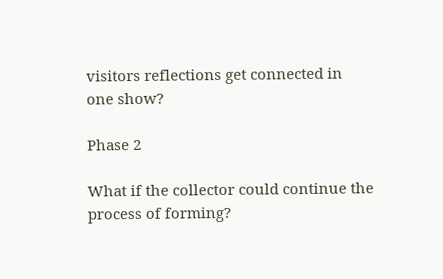visitors reflections get connected in one show?

Phase 2

What if the collector could continue the process of forming?